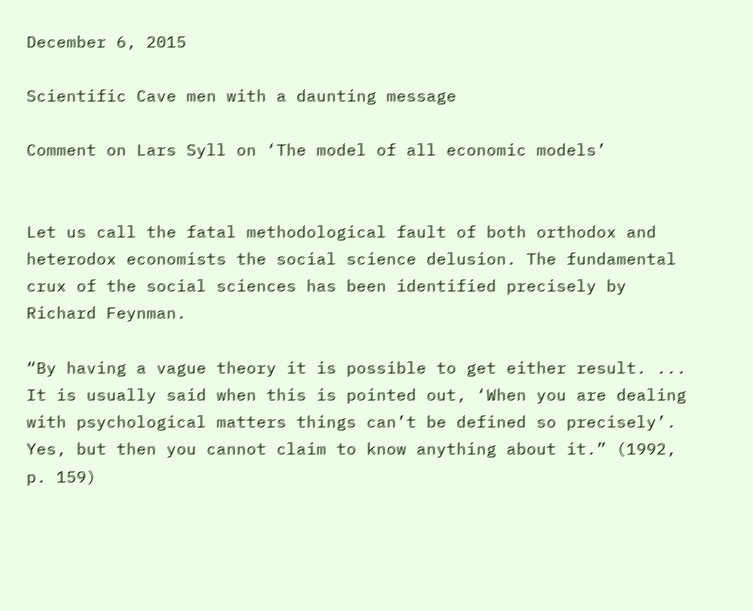December 6, 2015

Scientific Cave men with a daunting message

Comment on Lars Syll on ‘The model of all economic models’


Let us call the fatal methodological fault of both orthodox and heterodox economists the social science delusion. The fundamental crux of the social sciences has been identified precisely by Richard Feynman.

“By having a vague theory it is possible to get either result. ... It is usually said when this is pointed out, ‘When you are dealing with psychological matters things can’t be defined so precisely’. Yes, but then you cannot claim to know anything about it.” (1992, p. 159)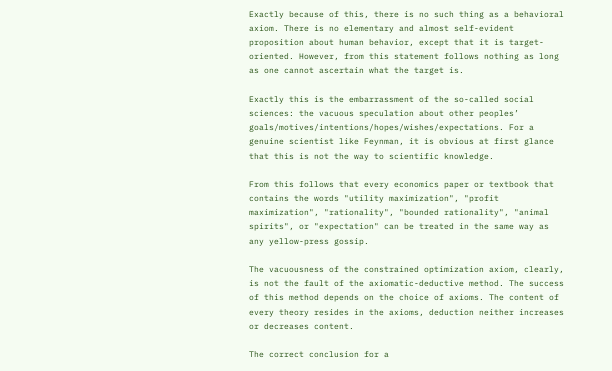Exactly because of this, there is no such thing as a behavioral axiom. There is no elementary and almost self-evident proposition about human behavior, except that it is target-oriented. However, from this statement follows nothing as long as one cannot ascertain what the target is.

Exactly this is the embarrassment of the so-called social sciences: the vacuous speculation about other peoples’ goals/motives/intentions/hopes/wishes/expectations. For a genuine scientist like Feynman, it is obvious at first glance that this is not the way to scientific knowledge.

From this follows that every economics paper or textbook that contains the words "utility maximization", "profit maximization", "rationality", "bounded rationality", "animal spirits", or "expectation" can be treated in the same way as any yellow-press gossip.

The vacuousness of the constrained optimization axiom, clearly, is not the fault of the axiomatic-deductive method. The success of this method depends on the choice of axioms. The content of every theory resides in the axioms, deduction neither increases or decreases content.

The correct conclusion for a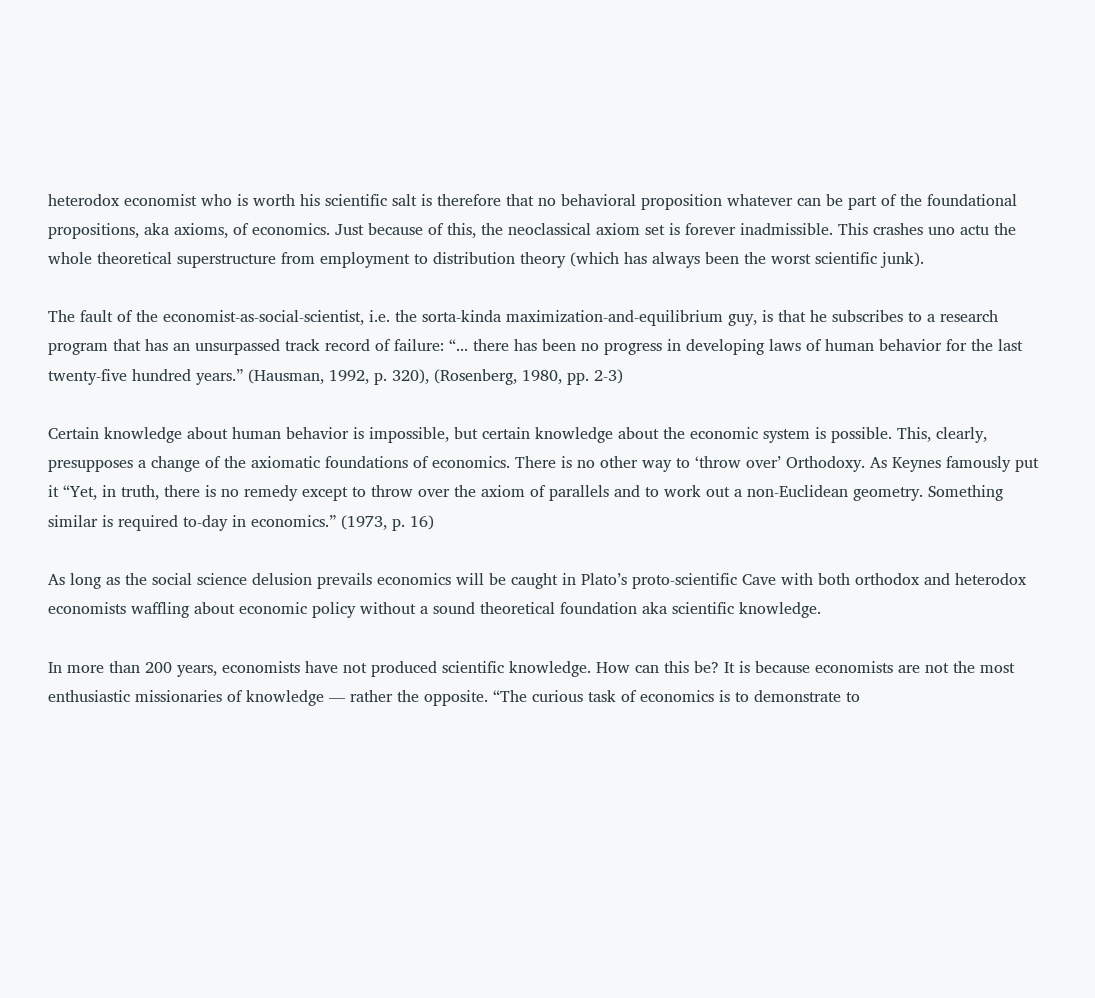heterodox economist who is worth his scientific salt is therefore that no behavioral proposition whatever can be part of the foundational propositions, aka axioms, of economics. Just because of this, the neoclassical axiom set is forever inadmissible. This crashes uno actu the whole theoretical superstructure from employment to distribution theory (which has always been the worst scientific junk).

The fault of the economist-as-social-scientist, i.e. the sorta-kinda maximization-and-equilibrium guy, is that he subscribes to a research program that has an unsurpassed track record of failure: “... there has been no progress in developing laws of human behavior for the last twenty-five hundred years.” (Hausman, 1992, p. 320), (Rosenberg, 1980, pp. 2-3)

Certain knowledge about human behavior is impossible, but certain knowledge about the economic system is possible. This, clearly, presupposes a change of the axiomatic foundations of economics. There is no other way to ‘throw over’ Orthodoxy. As Keynes famously put it “Yet, in truth, there is no remedy except to throw over the axiom of parallels and to work out a non-Euclidean geometry. Something similar is required to-day in economics.” (1973, p. 16)

As long as the social science delusion prevails economics will be caught in Plato’s proto-scientific Cave with both orthodox and heterodox economists waffling about economic policy without a sound theoretical foundation aka scientific knowledge.

In more than 200 years, economists have not produced scientific knowledge. How can this be? It is because economists are not the most enthusiastic missionaries of knowledge — rather the opposite. “The curious task of economics is to demonstrate to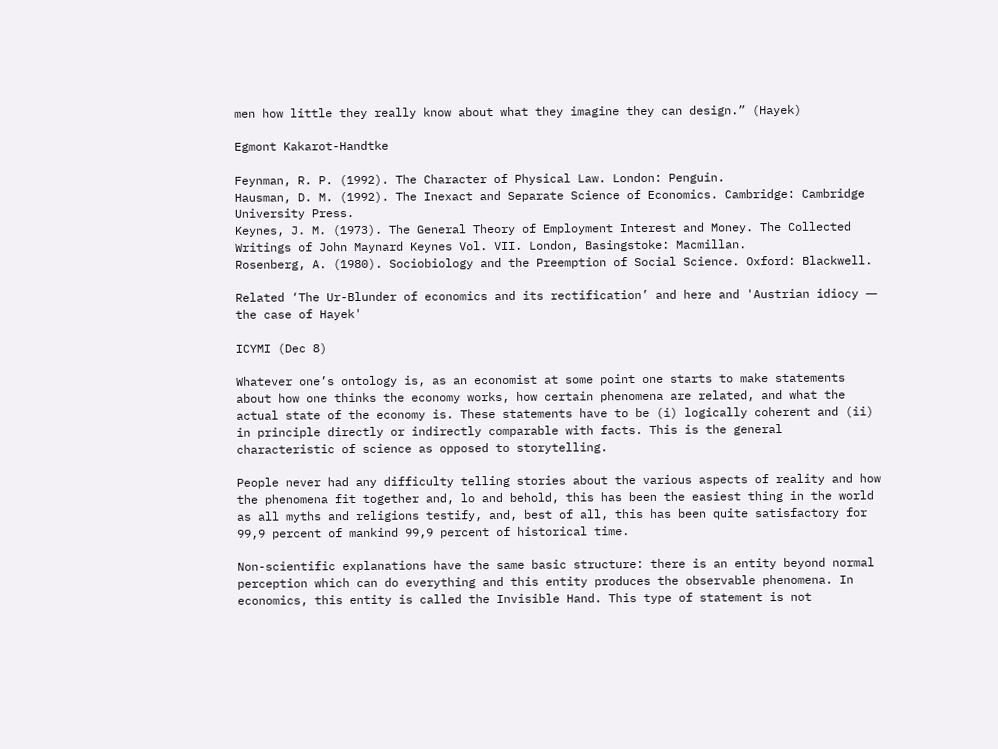men how little they really know about what they imagine they can design.” (Hayek)

Egmont Kakarot-Handtke

Feynman, R. P. (1992). The Character of Physical Law. London: Penguin.
Hausman, D. M. (1992). The Inexact and Separate Science of Economics. Cambridge: Cambridge University Press.
Keynes, J. M. (1973). The General Theory of Employment Interest and Money. The Collected Writings of John Maynard Keynes Vol. VII. London, Basingstoke: Macmillan.
Rosenberg, A. (1980). Sociobiology and the Preemption of Social Science. Oxford: Blackwell.

Related ‘The Ur-Blunder of economics and its rectification’ and here and 'Austrian idiocy ― the case of Hayek'

ICYMI (Dec 8)

Whatever one’s ontology is, as an economist at some point one starts to make statements about how one thinks the economy works, how certain phenomena are related, and what the actual state of the economy is. These statements have to be (i) logically coherent and (ii) in principle directly or indirectly comparable with facts. This is the general characteristic of science as opposed to storytelling.

People never had any difficulty telling stories about the various aspects of reality and how the phenomena fit together and, lo and behold, this has been the easiest thing in the world as all myths and religions testify, and, best of all, this has been quite satisfactory for 99,9 percent of mankind 99,9 percent of historical time.

Non-scientific explanations have the same basic structure: there is an entity beyond normal perception which can do everything and this entity produces the observable phenomena. In economics, this entity is called the Invisible Hand. This type of statement is not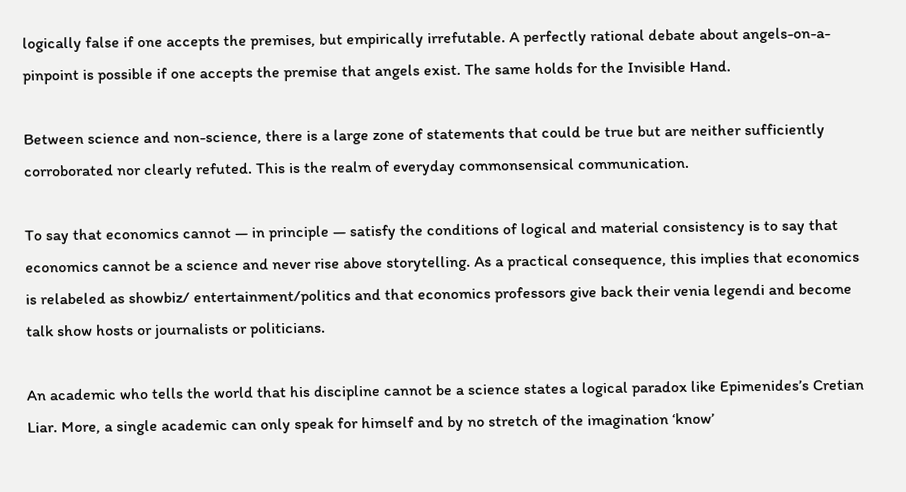logically false if one accepts the premises, but empirically irrefutable. A perfectly rational debate about angels-on-a-pinpoint is possible if one accepts the premise that angels exist. The same holds for the Invisible Hand.

Between science and non-science, there is a large zone of statements that could be true but are neither sufficiently corroborated nor clearly refuted. This is the realm of everyday commonsensical communication.

To say that economics cannot — in principle — satisfy the conditions of logical and material consistency is to say that economics cannot be a science and never rise above storytelling. As a practical consequence, this implies that economics is relabeled as showbiz/ entertainment/politics and that economics professors give back their venia legendi and become talk show hosts or journalists or politicians.

An academic who tells the world that his discipline cannot be a science states a logical paradox like Epimenides’s Cretian Liar. More, a single academic can only speak for himself and by no stretch of the imagination ‘know’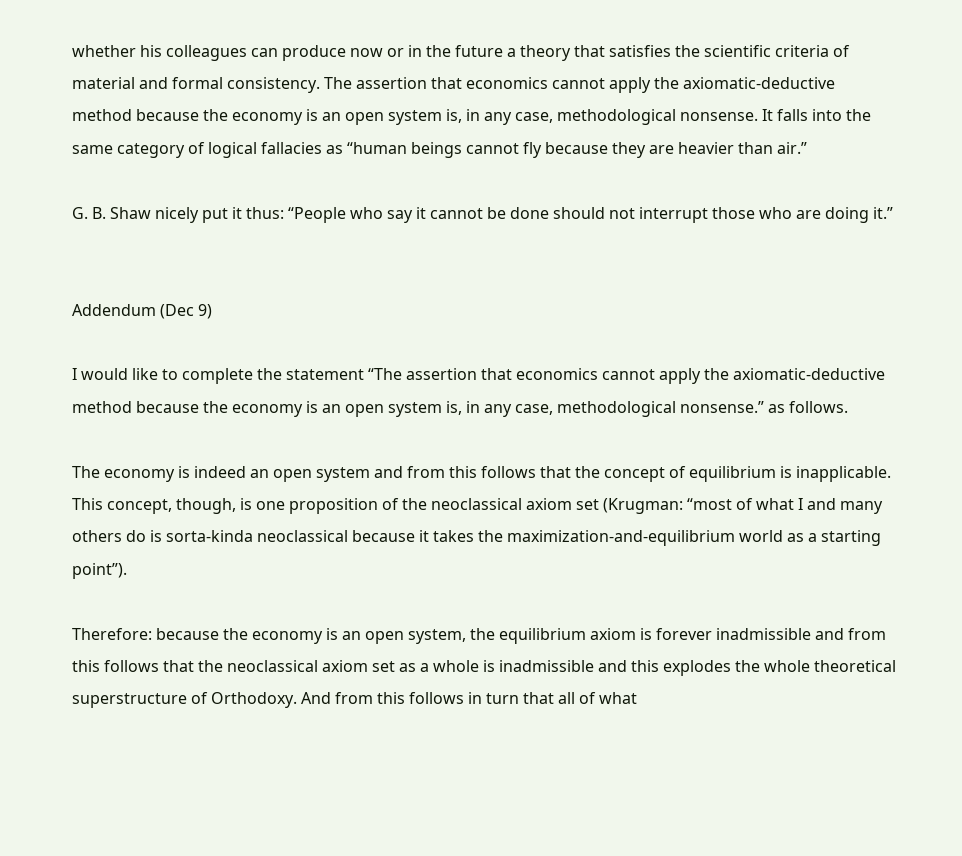whether his colleagues can produce now or in the future a theory that satisfies the scientific criteria of material and formal consistency. The assertion that economics cannot apply the axiomatic-deductive method because the economy is an open system is, in any case, methodological nonsense. It falls into the same category of logical fallacies as “human beings cannot fly because they are heavier than air.”

G. B. Shaw nicely put it thus: “People who say it cannot be done should not interrupt those who are doing it.”


Addendum (Dec 9)

I would like to complete the statement “The assertion that economics cannot apply the axiomatic-deductive method because the economy is an open system is, in any case, methodological nonsense.” as follows.

The economy is indeed an open system and from this follows that the concept of equilibrium is inapplicable. This concept, though, is one proposition of the neoclassical axiom set (Krugman: “most of what I and many others do is sorta-kinda neoclassical because it takes the maximization-and-equilibrium world as a starting point”).

Therefore: because the economy is an open system, the equilibrium axiom is forever inadmissible and from this follows that the neoclassical axiom set as a whole is inadmissible and this explodes the whole theoretical superstructure of Orthodoxy. And from this follows in turn that all of what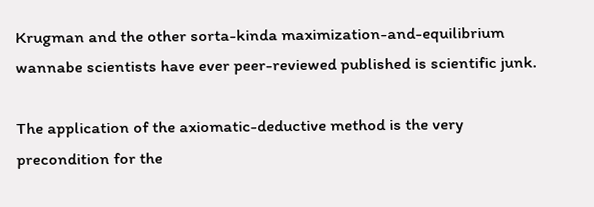Krugman and the other sorta-kinda maximization-and-equilibrium wannabe scientists have ever peer-reviewed published is scientific junk.

The application of the axiomatic-deductive method is the very precondition for the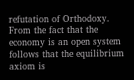refutation of Orthodoxy. From the fact that the economy is an open system follows that the equilibrium axiom is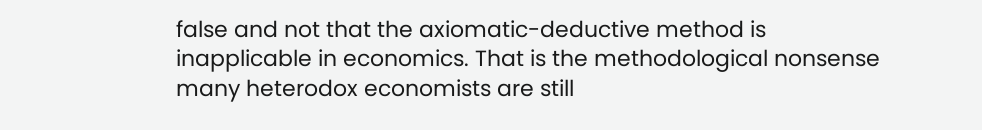false and not that the axiomatic-deductive method is inapplicable in economics. That is the methodological nonsense many heterodox economists are still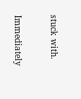stuck with.

Immediately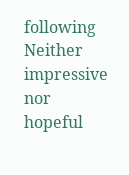following Neither impressive nor hopeful